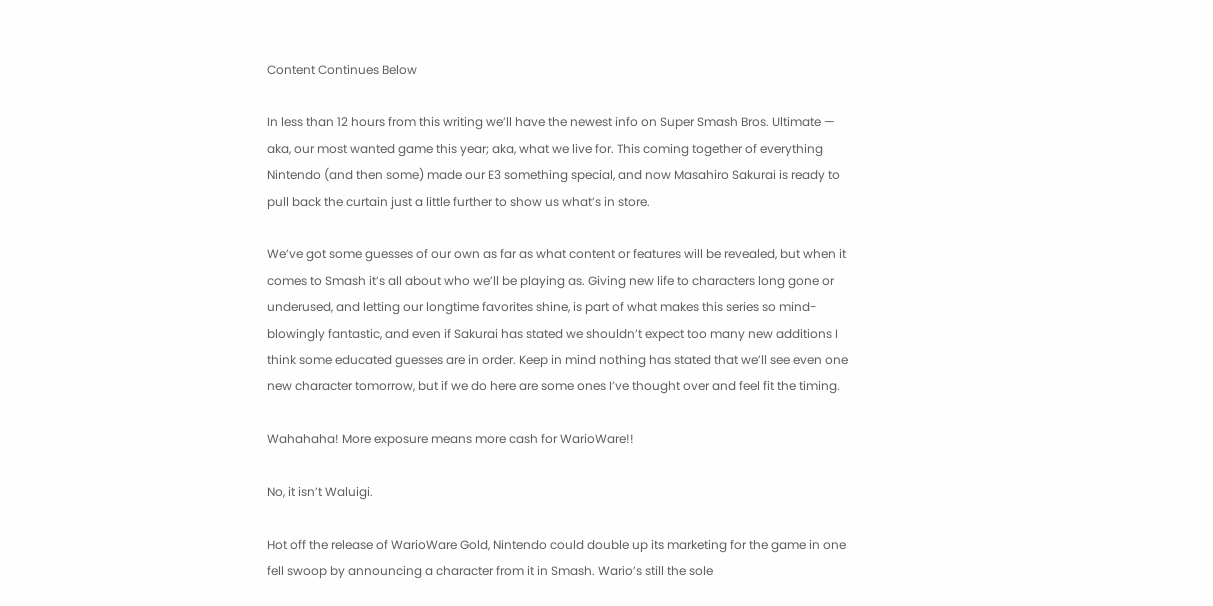Content Continues Below

In less than 12 hours from this writing we’ll have the newest info on Super Smash Bros. Ultimate — aka, our most wanted game this year; aka, what we live for. This coming together of everything Nintendo (and then some) made our E3 something special, and now Masahiro Sakurai is ready to pull back the curtain just a little further to show us what’s in store.

We’ve got some guesses of our own as far as what content or features will be revealed, but when it comes to Smash it’s all about who we’ll be playing as. Giving new life to characters long gone or underused, and letting our longtime favorites shine, is part of what makes this series so mind-blowingly fantastic, and even if Sakurai has stated we shouldn’t expect too many new additions I think some educated guesses are in order. Keep in mind nothing has stated that we’ll see even one new character tomorrow, but if we do here are some ones I’ve thought over and feel fit the timing.

Wahahaha! More exposure means more cash for WarioWare!!

No, it isn’t Waluigi.

Hot off the release of WarioWare Gold, Nintendo could double up its marketing for the game in one fell swoop by announcing a character from it in Smash. Wario’s still the sole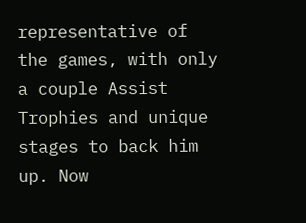representative of the games, with only a couple Assist Trophies and unique stages to back him up. Now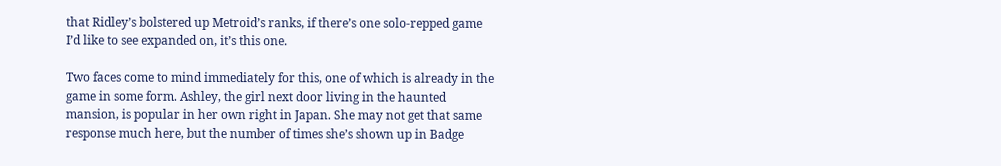that Ridley’s bolstered up Metroid’s ranks, if there’s one solo-repped game I’d like to see expanded on, it’s this one.

Two faces come to mind immediately for this, one of which is already in the game in some form. Ashley, the girl next door living in the haunted mansion, is popular in her own right in Japan. She may not get that same response much here, but the number of times she’s shown up in Badge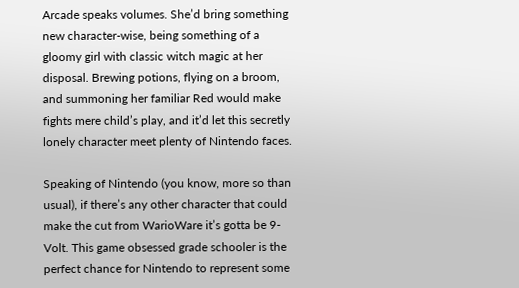Arcade speaks volumes. She’d bring something new character-wise, being something of a gloomy girl with classic witch magic at her disposal. Brewing potions, flying on a broom, and summoning her familiar Red would make fights mere child’s play, and it’d let this secretly lonely character meet plenty of Nintendo faces.

Speaking of Nintendo (you know, more so than usual), if there’s any other character that could make the cut from WarioWare it’s gotta be 9-Volt. This game obsessed grade schooler is the perfect chance for Nintendo to represent some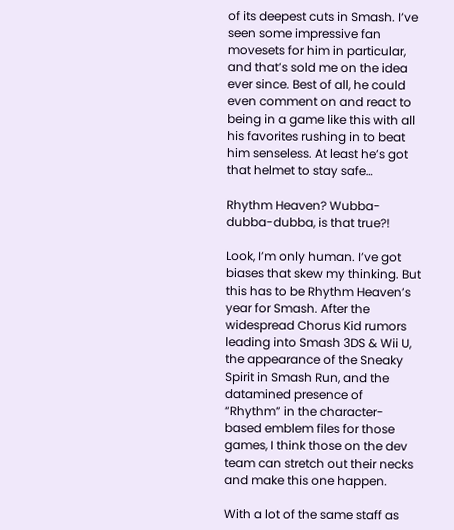of its deepest cuts in Smash. I’ve seen some impressive fan movesets for him in particular, and that’s sold me on the idea ever since. Best of all, he could even comment on and react to being in a game like this with all his favorites rushing in to beat him senseless. At least he’s got that helmet to stay safe…

Rhythm Heaven? Wubba-dubba-dubba, is that true?!

Look, I’m only human. I’ve got biases that skew my thinking. But this has to be Rhythm Heaven’s year for Smash. After the widespread Chorus Kid rumors leading into Smash 3DS & Wii U, the appearance of the Sneaky Spirit in Smash Run, and the datamined presence of “Rhythm” in the character-based emblem files for those games, I think those on the dev team can stretch out their necks and make this one happen.

With a lot of the same staff as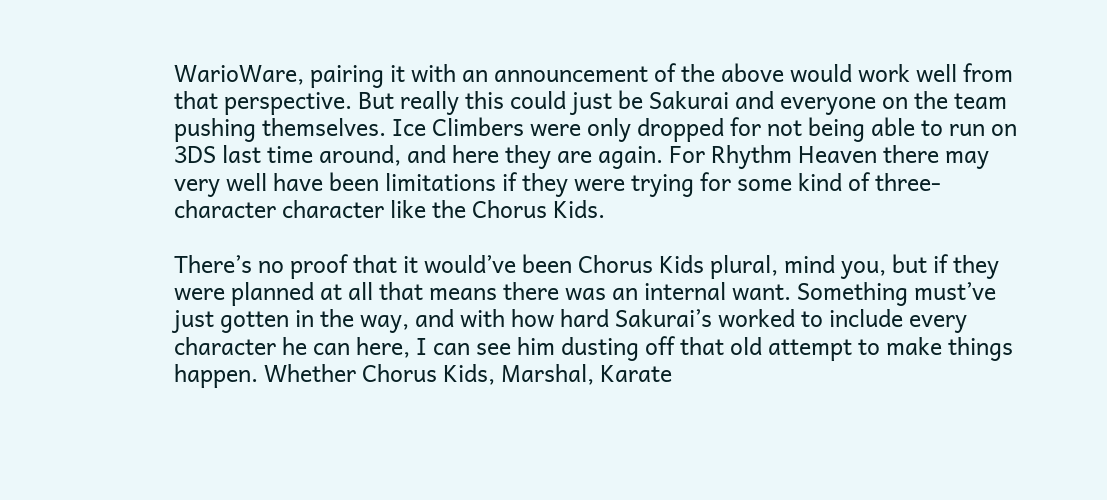WarioWare, pairing it with an announcement of the above would work well from that perspective. But really this could just be Sakurai and everyone on the team pushing themselves. Ice Climbers were only dropped for not being able to run on 3DS last time around, and here they are again. For Rhythm Heaven there may very well have been limitations if they were trying for some kind of three-character character like the Chorus Kids.

There’s no proof that it would’ve been Chorus Kids plural, mind you, but if they were planned at all that means there was an internal want. Something must’ve just gotten in the way, and with how hard Sakurai’s worked to include every character he can here, I can see him dusting off that old attempt to make things happen. Whether Chorus Kids, Marshal, Karate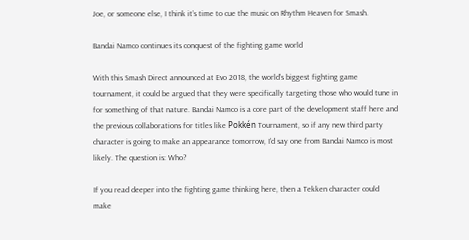Joe, or someone else, I think it’s time to cue the music on Rhythm Heaven for Smash.

Bandai Namco continues its conquest of the fighting game world

With this Smash Direct announced at Evo 2018, the world’s biggest fighting game tournament, it could be argued that they were specifically targeting those who would tune in for something of that nature. Bandai Namco is a core part of the development staff here and the previous collaborations for titles like Pokkén Tournament, so if any new third party character is going to make an appearance tomorrow, I’d say one from Bandai Namco is most likely. The question is: Who?

If you read deeper into the fighting game thinking here, then a Tekken character could make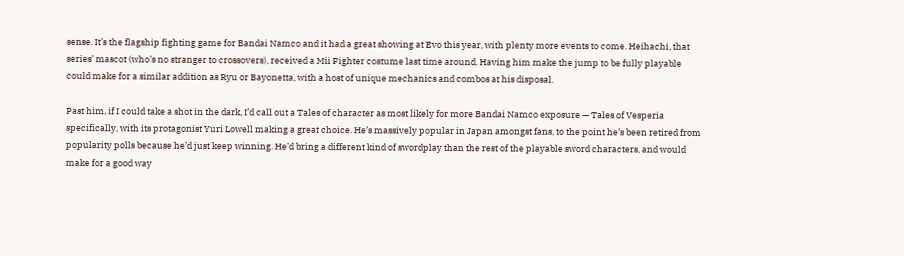sense. It’s the flagship fighting game for Bandai Namco and it had a great showing at Evo this year, with plenty more events to come. Heihachi, that series’ mascot (who’s no stranger to crossovers), received a Mii Fighter costume last time around. Having him make the jump to be fully playable could make for a similar addition as Ryu or Bayonetta, with a host of unique mechanics and combos at his disposal.

Past him, if I could take a shot in the dark, I’d call out a Tales of character as most likely for more Bandai Namco exposure — Tales of Vesperia specifically, with its protagonist Yuri Lowell making a great choice. He’s massively popular in Japan amongst fans, to the point he’s been retired from popularity polls because he’d just keep winning. He’d bring a different kind of swordplay than the rest of the playable sword characters, and would make for a good way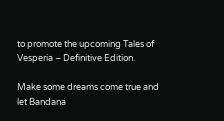to promote the upcoming Tales of Vesperia – Definitive Edition.

Make some dreams come true and let Bandana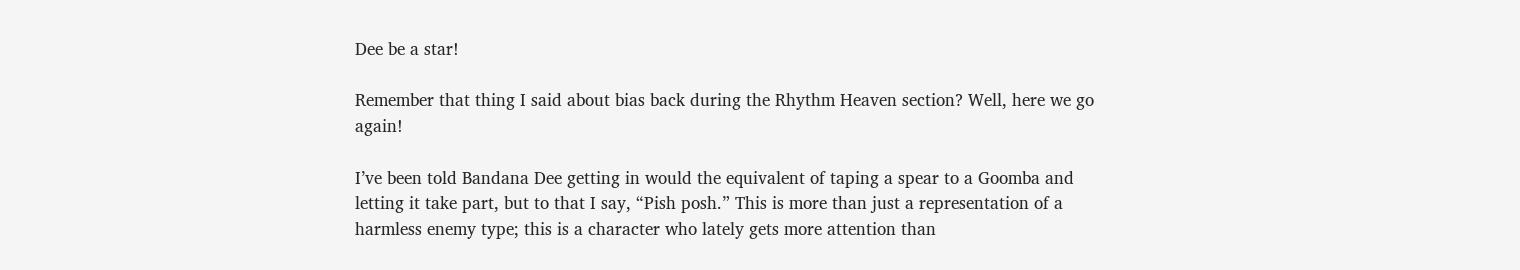Dee be a star!

Remember that thing I said about bias back during the Rhythm Heaven section? Well, here we go again!

I’ve been told Bandana Dee getting in would the equivalent of taping a spear to a Goomba and letting it take part, but to that I say, “Pish posh.” This is more than just a representation of a harmless enemy type; this is a character who lately gets more attention than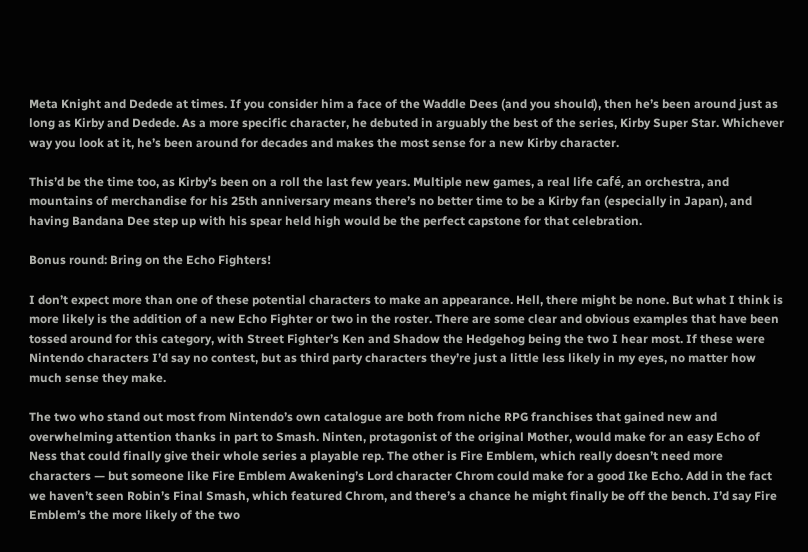Meta Knight and Dedede at times. If you consider him a face of the Waddle Dees (and you should), then he’s been around just as long as Kirby and Dedede. As a more specific character, he debuted in arguably the best of the series, Kirby Super Star. Whichever way you look at it, he’s been around for decades and makes the most sense for a new Kirby character.

This’d be the time too, as Kirby’s been on a roll the last few years. Multiple new games, a real life café, an orchestra, and mountains of merchandise for his 25th anniversary means there’s no better time to be a Kirby fan (especially in Japan), and having Bandana Dee step up with his spear held high would be the perfect capstone for that celebration.

Bonus round: Bring on the Echo Fighters!

I don’t expect more than one of these potential characters to make an appearance. Hell, there might be none. But what I think is more likely is the addition of a new Echo Fighter or two in the roster. There are some clear and obvious examples that have been tossed around for this category, with Street Fighter’s Ken and Shadow the Hedgehog being the two I hear most. If these were Nintendo characters I’d say no contest, but as third party characters they’re just a little less likely in my eyes, no matter how much sense they make.

The two who stand out most from Nintendo’s own catalogue are both from niche RPG franchises that gained new and overwhelming attention thanks in part to Smash. Ninten, protagonist of the original Mother, would make for an easy Echo of Ness that could finally give their whole series a playable rep. The other is Fire Emblem, which really doesn’t need more characters — but someone like Fire Emblem Awakening’s Lord character Chrom could make for a good Ike Echo. Add in the fact we haven’t seen Robin’s Final Smash, which featured Chrom, and there’s a chance he might finally be off the bench. I’d say Fire Emblem’s the more likely of the two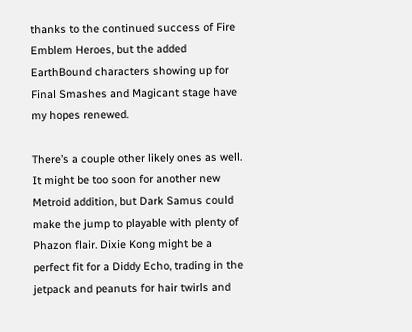thanks to the continued success of Fire Emblem Heroes, but the added EarthBound characters showing up for Final Smashes and Magicant stage have my hopes renewed.

There’s a couple other likely ones as well. It might be too soon for another new Metroid addition, but Dark Samus could make the jump to playable with plenty of Phazon flair. Dixie Kong might be a perfect fit for a Diddy Echo, trading in the jetpack and peanuts for hair twirls and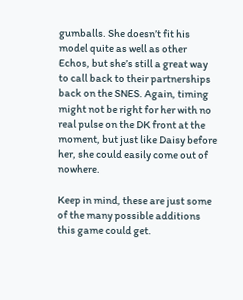gumballs. She doesn’t fit his model quite as well as other Echos, but she’s still a great way to call back to their partnerships back on the SNES. Again, timing might not be right for her with no real pulse on the DK front at the moment, but just like Daisy before her, she could easily come out of nowhere.

Keep in mind, these are just some of the many possible additions this game could get.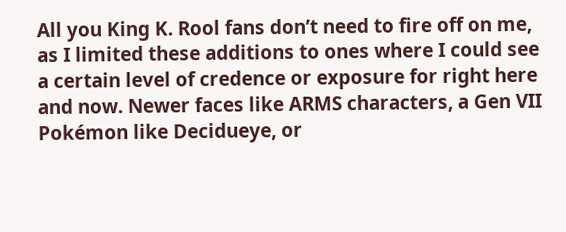All you King K. Rool fans don’t need to fire off on me, as I limited these additions to ones where I could see a certain level of credence or exposure for right here and now. Newer faces like ARMS characters, a Gen VII Pokémon like Decidueye, or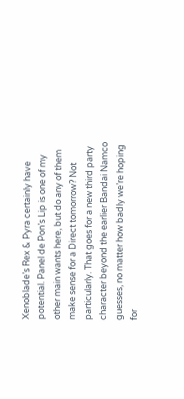Xenoblade’s Rex & Pyra certainly have potential. Panel de Pon’s Lip is one of my other main wants here, but do any of them make sense for a Direct tomorrow? Not particularly. That goes for a new third party character beyond the earlier Bandai Namco guesses, no matter how badly we’re hoping for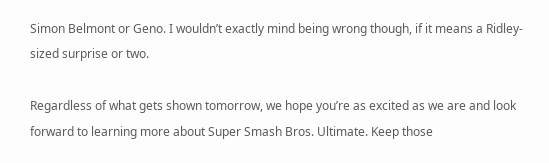Simon Belmont or Geno. I wouldn’t exactly mind being wrong though, if it means a Ridley-sized surprise or two.

Regardless of what gets shown tomorrow, we hope you’re as excited as we are and look forward to learning more about Super Smash Bros. Ultimate. Keep those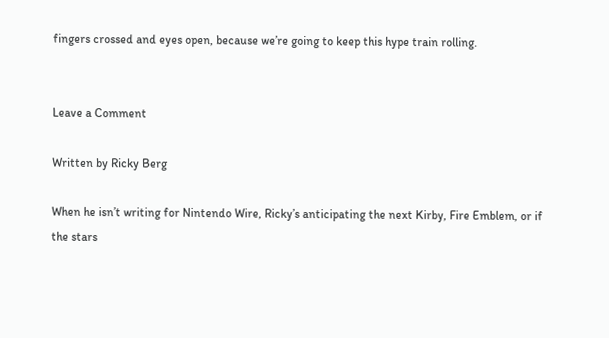fingers crossed and eyes open, because we’re going to keep this hype train rolling.


Leave a Comment

Written by Ricky Berg

When he isn’t writing for Nintendo Wire, Ricky’s anticipating the next Kirby, Fire Emblem, or if the stars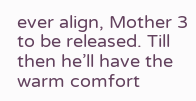ever align, Mother 3 to be released. Till then he’ll have the warm comfort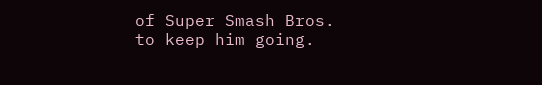of Super Smash Bros. to keep him going.